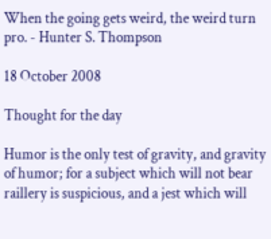When the going gets weird, the weird turn pro. - Hunter S. Thompson

18 October 2008

Thought for the day

Humor is the only test of gravity, and gravity of humor; for a subject which will not bear raillery is suspicious, and a jest which will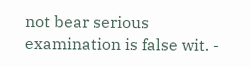not bear serious examination is false wit. -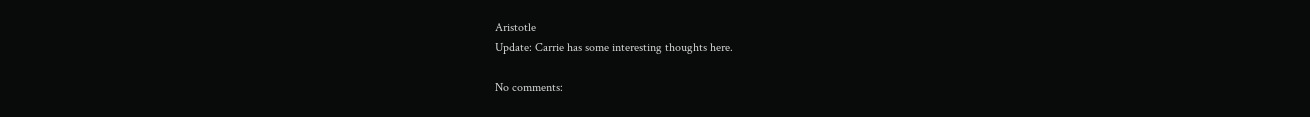Aristotle
Update: Carrie has some interesting thoughts here.

No comments: